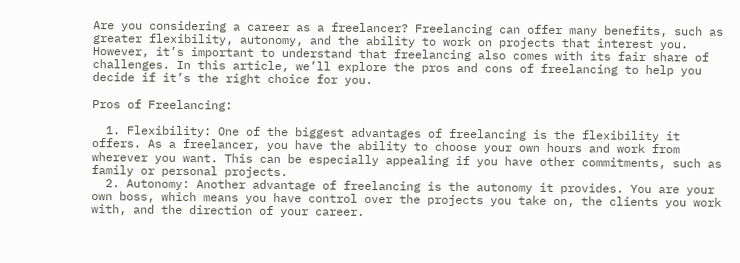Are you considering a career as a freelancer? Freelancing can offer many benefits, such as greater flexibility, autonomy, and the ability to work on projects that interest you. However, it’s important to understand that freelancing also comes with its fair share of challenges. In this article, we’ll explore the pros and cons of freelancing to help you decide if it’s the right choice for you.

Pros of Freelancing:

  1. Flexibility: One of the biggest advantages of freelancing is the flexibility it offers. As a freelancer, you have the ability to choose your own hours and work from wherever you want. This can be especially appealing if you have other commitments, such as family or personal projects.
  2. Autonomy: Another advantage of freelancing is the autonomy it provides. You are your own boss, which means you have control over the projects you take on, the clients you work with, and the direction of your career.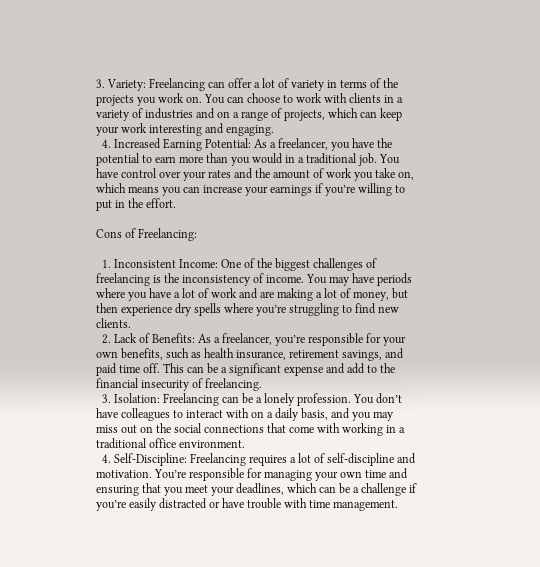3. Variety: Freelancing can offer a lot of variety in terms of the projects you work on. You can choose to work with clients in a variety of industries and on a range of projects, which can keep your work interesting and engaging.
  4. Increased Earning Potential: As a freelancer, you have the potential to earn more than you would in a traditional job. You have control over your rates and the amount of work you take on, which means you can increase your earnings if you’re willing to put in the effort.

Cons of Freelancing:

  1. Inconsistent Income: One of the biggest challenges of freelancing is the inconsistency of income. You may have periods where you have a lot of work and are making a lot of money, but then experience dry spells where you’re struggling to find new clients.
  2. Lack of Benefits: As a freelancer, you’re responsible for your own benefits, such as health insurance, retirement savings, and paid time off. This can be a significant expense and add to the financial insecurity of freelancing.
  3. Isolation: Freelancing can be a lonely profession. You don’t have colleagues to interact with on a daily basis, and you may miss out on the social connections that come with working in a traditional office environment.
  4. Self-Discipline: Freelancing requires a lot of self-discipline and motivation. You’re responsible for managing your own time and ensuring that you meet your deadlines, which can be a challenge if you’re easily distracted or have trouble with time management.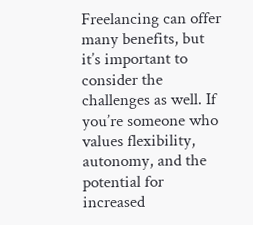Freelancing can offer many benefits, but it’s important to consider the challenges as well. If you’re someone who values flexibility, autonomy, and the potential for increased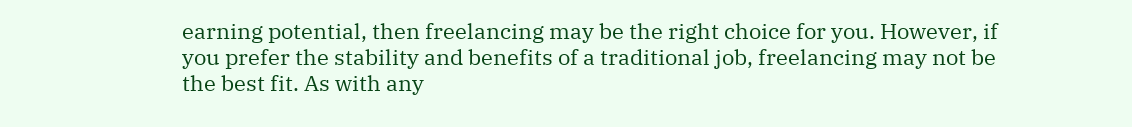earning potential, then freelancing may be the right choice for you. However, if you prefer the stability and benefits of a traditional job, freelancing may not be the best fit. As with any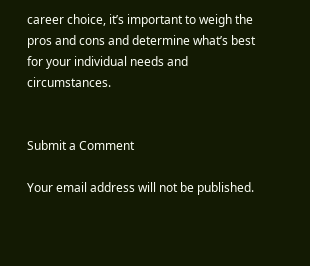career choice, it’s important to weigh the pros and cons and determine what’s best for your individual needs and circumstances.


Submit a Comment

Your email address will not be published.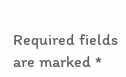Required fields are marked *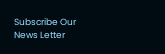Subscribe Our News Letter